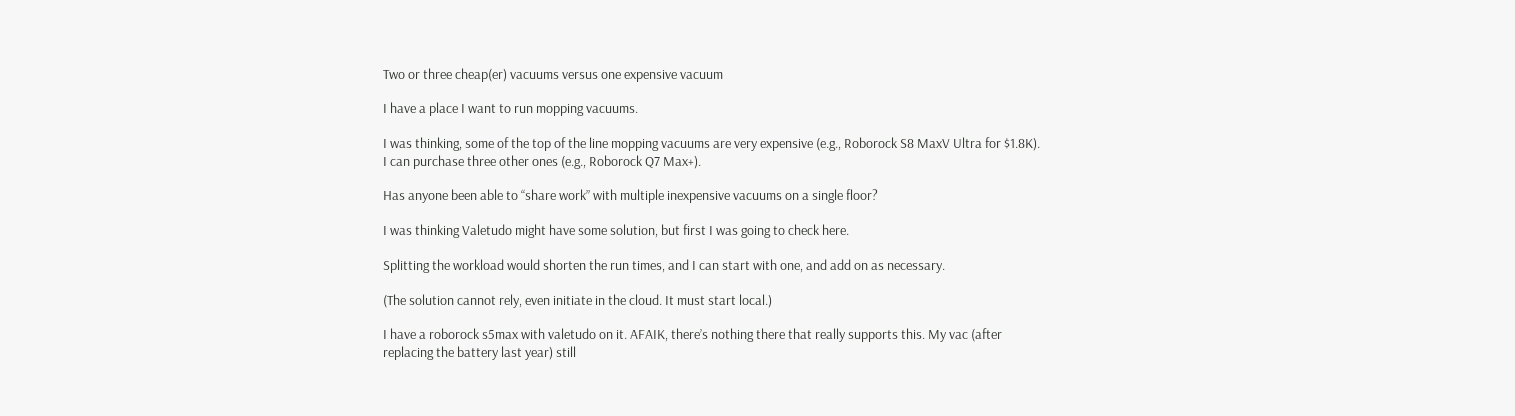Two or three cheap(er) vacuums versus one expensive vacuum

I have a place I want to run mopping vacuums.

I was thinking, some of the top of the line mopping vacuums are very expensive (e.g., Roborock S8 MaxV Ultra for $1.8K). I can purchase three other ones (e.g., Roborock Q7 Max+).

Has anyone been able to “share work” with multiple inexpensive vacuums on a single floor?

I was thinking Valetudo might have some solution, but first I was going to check here.

Splitting the workload would shorten the run times, and I can start with one, and add on as necessary.

(The solution cannot rely, even initiate in the cloud. It must start local.)

I have a roborock s5max with valetudo on it. AFAIK, there’s nothing there that really supports this. My vac (after replacing the battery last year) still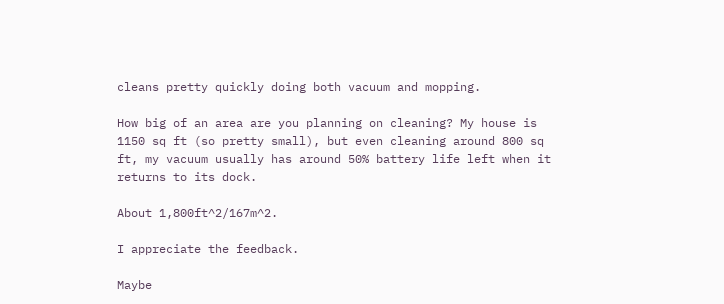cleans pretty quickly doing both vacuum and mopping.

How big of an area are you planning on cleaning? My house is 1150 sq ft (so pretty small), but even cleaning around 800 sq ft, my vacuum usually has around 50% battery life left when it returns to its dock.

About 1,800ft^2/167m^2.

I appreciate the feedback.

Maybe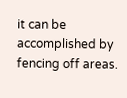it can be accomplished by fencing off areas.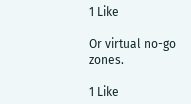1 Like

Or virtual no-go zones.

1 Like